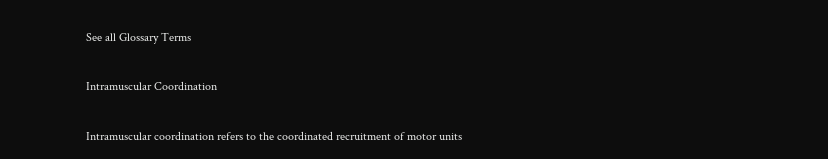See all Glossary Terms

Intramuscular Coordination

Intramuscular coordination refers to the coordinated recruitment of motor units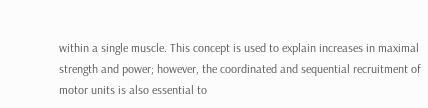within a single muscle. This concept is used to explain increases in maximal strength and power; however, the coordinated and sequential recruitment of motor units is also essential to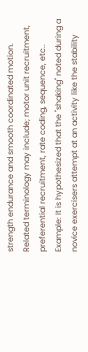strength endurance and smooth coordinated motion.  Related terminology may include; motor unit recruitment, preferential recruitment, rate coding, sequence, etc.. Example: It is hypothesized that the "shaking" noted during a novice exercisers attempt at an activity like the stability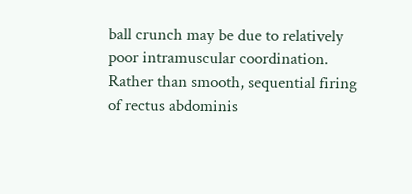ball crunch may be due to relatively poor intramuscular coordination. Rather than smooth, sequential firing of rectus abdominis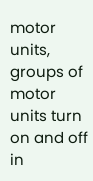motor units, groups of motor units turn on and off in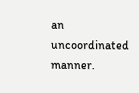an uncoordinated manner.